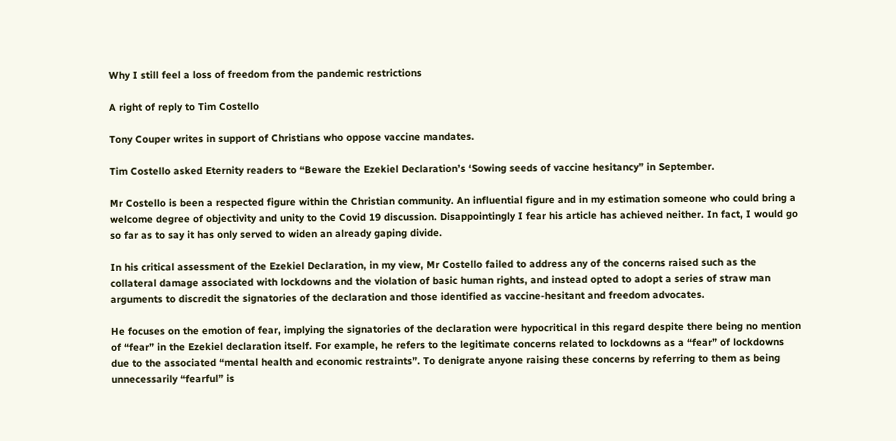Why I still feel a loss of freedom from the pandemic restrictions

A right of reply to Tim Costello

Tony Couper writes in support of Christians who oppose vaccine mandates.

Tim Costello asked Eternity readers to “Beware the Ezekiel Declaration’s ‘Sowing seeds of vaccine hesitancy” in September.

Mr Costello is been a respected figure within the Christian community. An influential figure and in my estimation someone who could bring a welcome degree of objectivity and unity to the Covid 19 discussion. Disappointingly I fear his article has achieved neither. In fact, I would go so far as to say it has only served to widen an already gaping divide.

In his critical assessment of the Ezekiel Declaration, in my view, Mr Costello failed to address any of the concerns raised such as the collateral damage associated with lockdowns and the violation of basic human rights, and instead opted to adopt a series of straw man arguments to discredit the signatories of the declaration and those identified as vaccine-hesitant and freedom advocates.

He focuses on the emotion of fear, implying the signatories of the declaration were hypocritical in this regard despite there being no mention of “fear” in the Ezekiel declaration itself. For example, he refers to the legitimate concerns related to lockdowns as a “fear” of lockdowns due to the associated “mental health and economic restraints”. To denigrate anyone raising these concerns by referring to them as being unnecessarily “fearful” is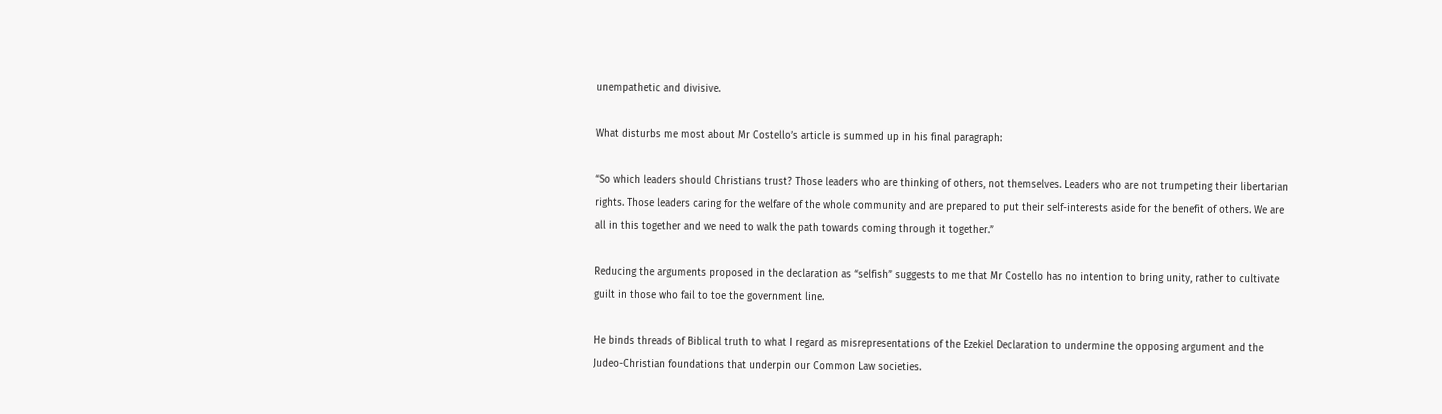unempathetic and divisive.

What disturbs me most about Mr Costello’s article is summed up in his final paragraph:

“So which leaders should Christians trust? Those leaders who are thinking of others, not themselves. Leaders who are not trumpeting their libertarian rights. Those leaders caring for the welfare of the whole community and are prepared to put their self-interests aside for the benefit of others. We are all in this together and we need to walk the path towards coming through it together.”

Reducing the arguments proposed in the declaration as “selfish” suggests to me that Mr Costello has no intention to bring unity, rather to cultivate guilt in those who fail to toe the government line.

He binds threads of Biblical truth to what I regard as misrepresentations of the Ezekiel Declaration to undermine the opposing argument and the Judeo-Christian foundations that underpin our Common Law societies.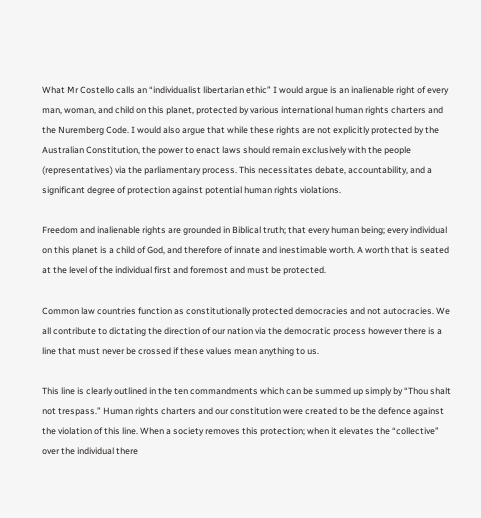What Mr Costello calls an “individualist libertarian ethic” I would argue is an inalienable right of every man, woman, and child on this planet, protected by various international human rights charters and the Nuremberg Code. I would also argue that while these rights are not explicitly protected by the Australian Constitution, the power to enact laws should remain exclusively with the people (representatives) via the parliamentary process. This necessitates debate, accountability, and a significant degree of protection against potential human rights violations.

Freedom and inalienable rights are grounded in Biblical truth; that every human being; every individual on this planet is a child of God, and therefore of innate and inestimable worth. A worth that is seated at the level of the individual first and foremost and must be protected.

Common law countries function as constitutionally protected democracies and not autocracies. We all contribute to dictating the direction of our nation via the democratic process however there is a line that must never be crossed if these values mean anything to us.

This line is clearly outlined in the ten commandments which can be summed up simply by “Thou shalt not trespass.” Human rights charters and our constitution were created to be the defence against the violation of this line. When a society removes this protection; when it elevates the “collective” over the individual there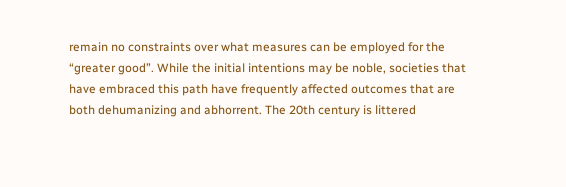remain no constraints over what measures can be employed for the “greater good”. While the initial intentions may be noble, societies that have embraced this path have frequently affected outcomes that are both dehumanizing and abhorrent. The 20th century is littered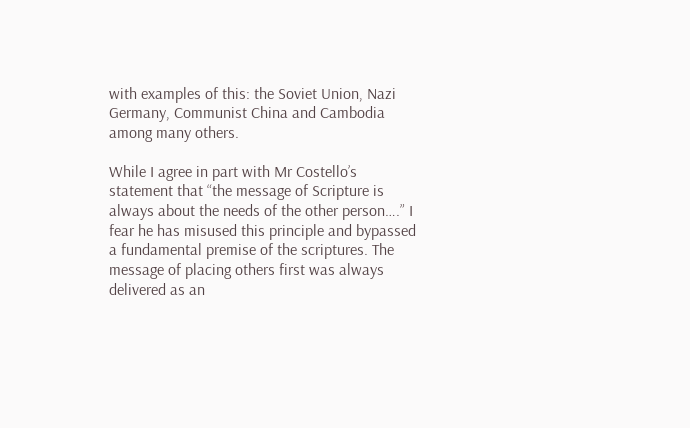with examples of this: the Soviet Union, Nazi Germany, Communist China and Cambodia among many others.

While I agree in part with Mr Costello’s statement that “the message of Scripture is always about the needs of the other person….” I fear he has misused this principle and bypassed a fundamental premise of the scriptures. The message of placing others first was always delivered as an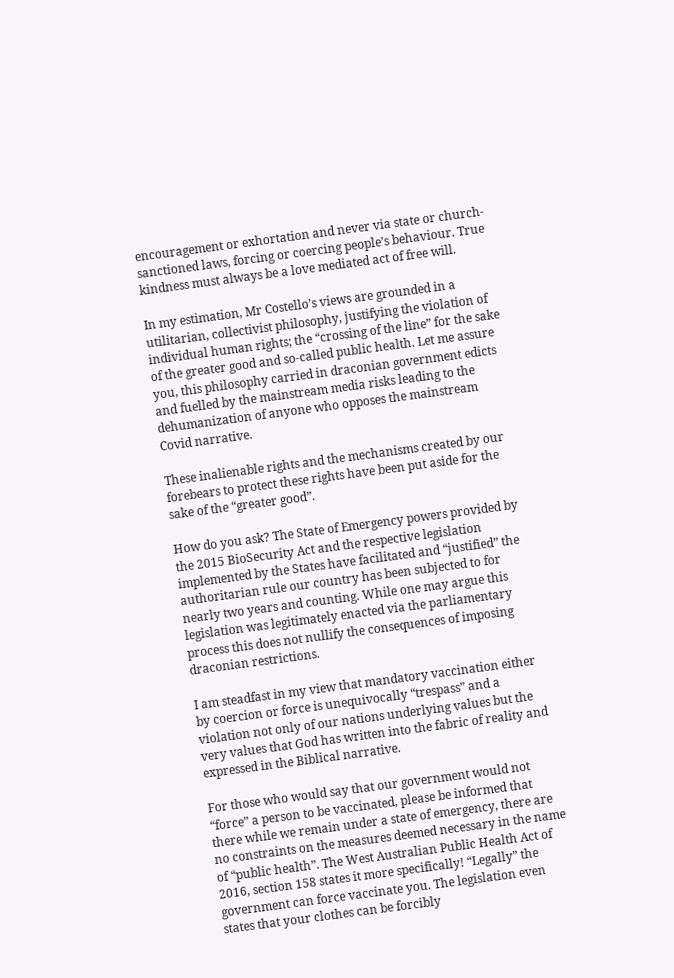encouragement or exhortation and never via state or church-sanctioned laws, forcing or coercing people’s behaviour. True kindness must always be a love mediated act of free will.

In my estimation, Mr Costello’s views are grounded in a utilitarian, collectivist philosophy, justifying the violation of individual human rights; the “crossing of the line” for the sake of the greater good and so-called public health. Let me assure you, this philosophy carried in draconian government edicts and fuelled by the mainstream media risks leading to the dehumanization of anyone who opposes the mainstream Covid narrative.

These inalienable rights and the mechanisms created by our forebears to protect these rights have been put aside for the sake of the “greater good”.

How do you ask? The State of Emergency powers provided by the 2015 BioSecurity Act and the respective legislation implemented by the States have facilitated and “justified” the authoritarian rule our country has been subjected to for nearly two years and counting. While one may argue this legislation was legitimately enacted via the parliamentary process this does not nullify the consequences of imposing draconian restrictions.

I am steadfast in my view that mandatory vaccination either by coercion or force is unequivocally “trespass” and a violation not only of our nations underlying values but the very values that God has written into the fabric of reality and expressed in the Biblical narrative.

For those who would say that our government would not “force” a person to be vaccinated, please be informed that there while we remain under a state of emergency, there are no constraints on the measures deemed necessary in the name of “public health”. The West Australian Public Health Act of 2016, section 158 states it more specifically! “Legally” the government can force vaccinate you. The legislation even states that your clothes can be forcibly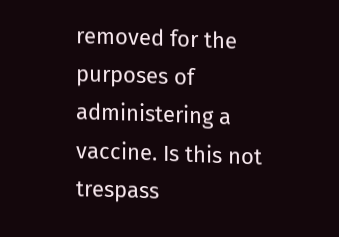removed for the purposes of administering a vaccine. Is this not trespass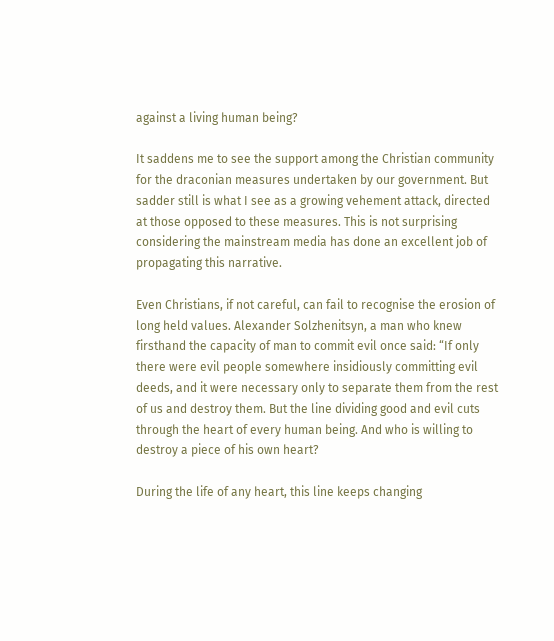against a living human being?

It saddens me to see the support among the Christian community for the draconian measures undertaken by our government. But sadder still is what I see as a growing vehement attack, directed at those opposed to these measures. This is not surprising considering the mainstream media has done an excellent job of propagating this narrative.

Even Christians, if not careful, can fail to recognise the erosion of long held values. Alexander Solzhenitsyn, a man who knew firsthand the capacity of man to commit evil once said: “If only there were evil people somewhere insidiously committing evil deeds, and it were necessary only to separate them from the rest of us and destroy them. But the line dividing good and evil cuts through the heart of every human being. And who is willing to destroy a piece of his own heart?

During the life of any heart, this line keeps changing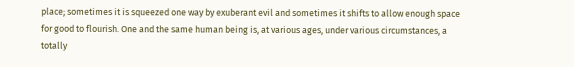place; sometimes it is squeezed one way by exuberant evil and sometimes it shifts to allow enough space for good to flourish. One and the same human being is, at various ages, under various circumstances, a totally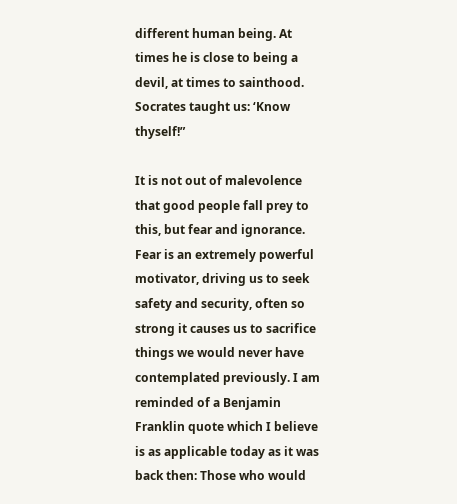different human being. At times he is close to being a devil, at times to sainthood. Socrates taught us: ‘Know thyself!”

It is not out of malevolence that good people fall prey to this, but fear and ignorance. Fear is an extremely powerful motivator, driving us to seek safety and security, often so strong it causes us to sacrifice things we would never have contemplated previously. I am reminded of a Benjamin Franklin quote which I believe is as applicable today as it was back then: Those who would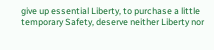give up essential Liberty, to purchase a little temporary Safety, deserve neither Liberty nor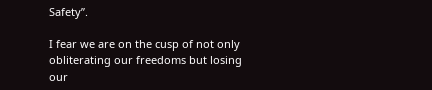Safety”.

I fear we are on the cusp of not only obliterating our freedoms but losing our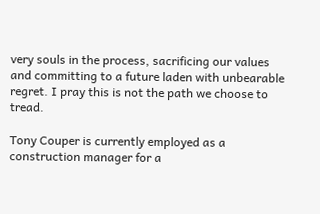very souls in the process, sacrificing our values and committing to a future laden with unbearable regret. I pray this is not the path we choose to tread.

Tony Couper is currently employed as a construction manager for a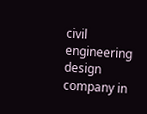civil engineering design company in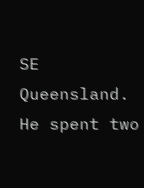SE Queensland. He spent two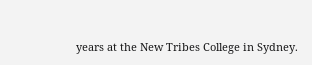years at the New Tribes College in Sydney.